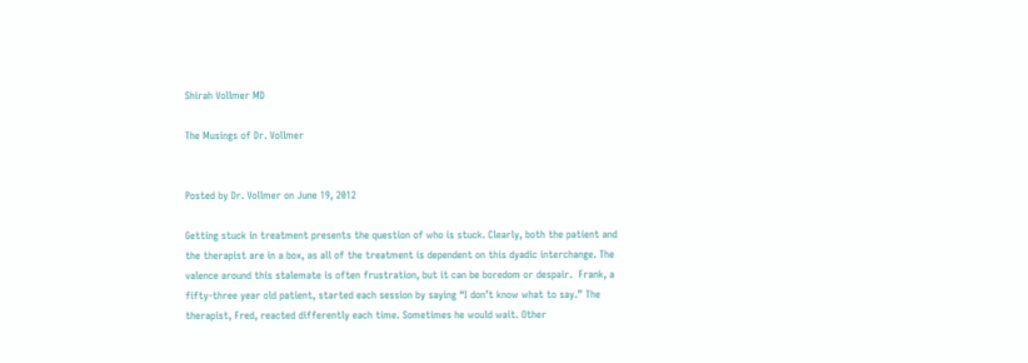Shirah Vollmer MD

The Musings of Dr. Vollmer


Posted by Dr. Vollmer on June 19, 2012

Getting stuck in treatment presents the question of who is stuck. Clearly, both the patient and the therapist are in a box, as all of the treatment is dependent on this dyadic interchange. The valence around this stalemate is often frustration, but it can be boredom or despair.  Frank, a fifty-three year old patient, started each session by saying “I don’t know what to say.” The therapist, Fred, reacted differently each time. Sometimes he would wait. Other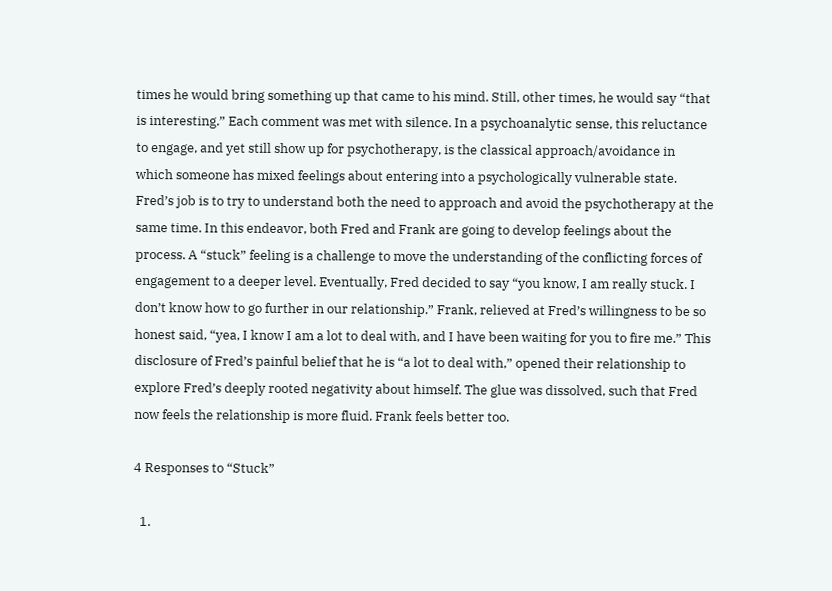times he would bring something up that came to his mind. Still, other times, he would say “that is interesting.” Each comment was met with silence. In a psychoanalytic sense, this reluctance to engage, and yet still show up for psychotherapy, is the classical approach/avoidance in which someone has mixed feelings about entering into a psychologically vulnerable state. Fred’s job is to try to understand both the need to approach and avoid the psychotherapy at the same time. In this endeavor, both Fred and Frank are going to develop feelings about the process. A “stuck” feeling is a challenge to move the understanding of the conflicting forces of engagement to a deeper level. Eventually, Fred decided to say “you know, I am really stuck. I don’t know how to go further in our relationship.” Frank, relieved at Fred’s willingness to be so honest said, “yea, I know I am a lot to deal with, and I have been waiting for you to fire me.” This disclosure of Fred’s painful belief that he is “a lot to deal with,” opened their relationship to explore Fred’s deeply rooted negativity about himself. The glue was dissolved, such that Fred now feels the relationship is more fluid. Frank feels better too.

4 Responses to “Stuck”

  1.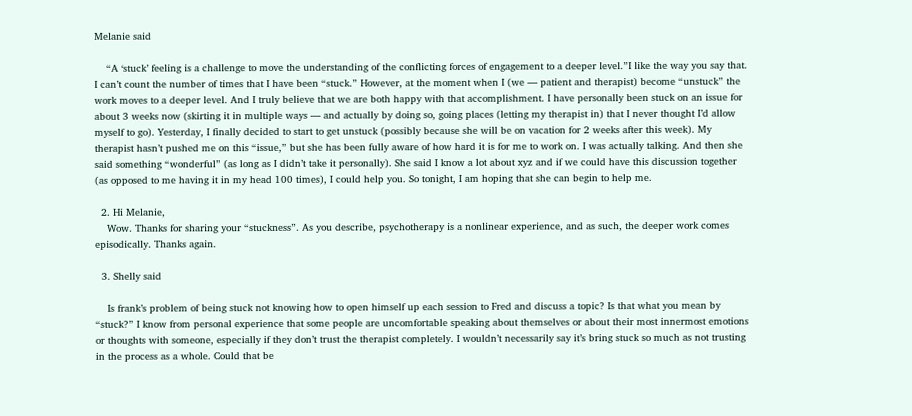Melanie said

    “A ‘stuck’ feeling is a challenge to move the understanding of the conflicting forces of engagement to a deeper level.”I like the way you say that. I can’t count the number of times that I have been “stuck.” However, at the moment when I (we — patient and therapist) become “unstuck” the work moves to a deeper level. And I truly believe that we are both happy with that accomplishment. I have personally been stuck on an issue for about 3 weeks now (skirting it in multiple ways — and actually by doing so, going places (letting my therapist in) that I never thought I’d allow myself to go). Yesterday, I finally decided to start to get unstuck (possibly because she will be on vacation for 2 weeks after this week). My therapist hasn’t pushed me on this “issue,” but she has been fully aware of how hard it is for me to work on. I was actually talking. And then she said something “wonderful” (as long as I didn’t take it personally). She said I know a lot about xyz and if we could have this discussion together (as opposed to me having it in my head 100 times), I could help you. So tonight, I am hoping that she can begin to help me.

  2. Hi Melanie,
    Wow. Thanks for sharing your “stuckness”. As you describe, psychotherapy is a nonlinear experience, and as such, the deeper work comes episodically. Thanks again.

  3. Shelly said

    Is frank’s problem of being stuck not knowing how to open himself up each session to Fred and discuss a topic? Is that what you mean by “stuck?” I know from personal experience that some people are uncomfortable speaking about themselves or about their most innermost emotions or thoughts with someone, especially if they don’t trust the therapist completely. I wouldn’t necessarily say it’s bring stuck so much as not trusting in the process as a whole. Could that be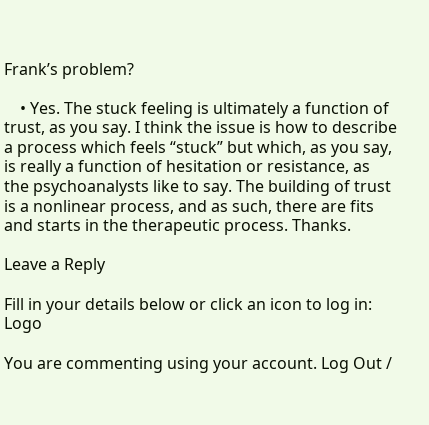Frank’s problem?

    • Yes. The stuck feeling is ultimately a function of trust, as you say. I think the issue is how to describe a process which feels “stuck” but which, as you say, is really a function of hesitation or resistance, as the psychoanalysts like to say. The building of trust is a nonlinear process, and as such, there are fits and starts in the therapeutic process. Thanks.

Leave a Reply

Fill in your details below or click an icon to log in: Logo

You are commenting using your account. Log Out /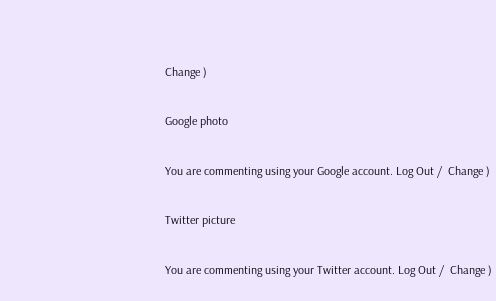Change )

Google photo

You are commenting using your Google account. Log Out /  Change )

Twitter picture

You are commenting using your Twitter account. Log Out /  Change )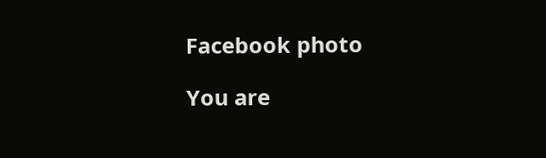Facebook photo

You are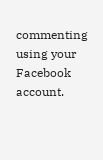commenting using your Facebook account.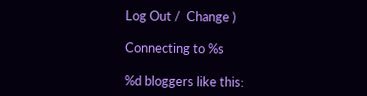Log Out /  Change )

Connecting to %s

%d bloggers like this: